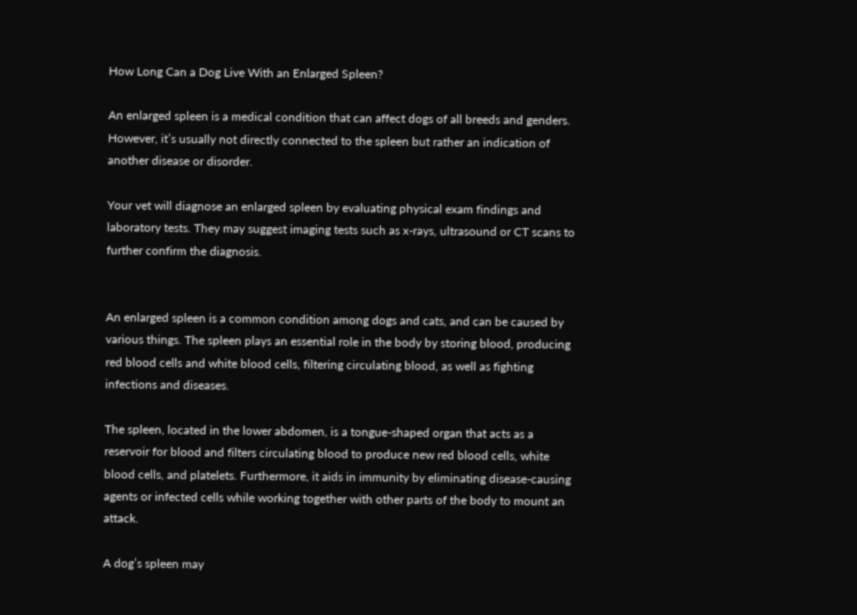How Long Can a Dog Live With an Enlarged Spleen?

An enlarged spleen is a medical condition that can affect dogs of all breeds and genders. However, it’s usually not directly connected to the spleen but rather an indication of another disease or disorder.

Your vet will diagnose an enlarged spleen by evaluating physical exam findings and laboratory tests. They may suggest imaging tests such as x-rays, ultrasound or CT scans to further confirm the diagnosis.


An enlarged spleen is a common condition among dogs and cats, and can be caused by various things. The spleen plays an essential role in the body by storing blood, producing red blood cells and white blood cells, filtering circulating blood, as well as fighting infections and diseases.

The spleen, located in the lower abdomen, is a tongue-shaped organ that acts as a reservoir for blood and filters circulating blood to produce new red blood cells, white blood cells, and platelets. Furthermore, it aids in immunity by eliminating disease-causing agents or infected cells while working together with other parts of the body to mount an attack.

A dog’s spleen may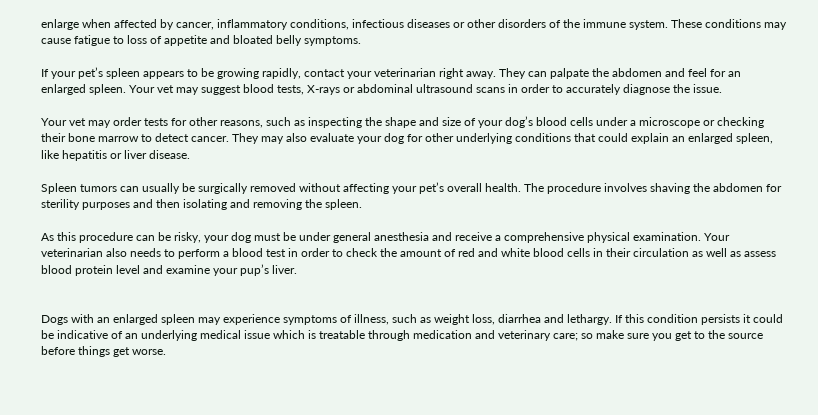enlarge when affected by cancer, inflammatory conditions, infectious diseases or other disorders of the immune system. These conditions may cause fatigue to loss of appetite and bloated belly symptoms.

If your pet’s spleen appears to be growing rapidly, contact your veterinarian right away. They can palpate the abdomen and feel for an enlarged spleen. Your vet may suggest blood tests, X-rays or abdominal ultrasound scans in order to accurately diagnose the issue.

Your vet may order tests for other reasons, such as inspecting the shape and size of your dog’s blood cells under a microscope or checking their bone marrow to detect cancer. They may also evaluate your dog for other underlying conditions that could explain an enlarged spleen, like hepatitis or liver disease.

Spleen tumors can usually be surgically removed without affecting your pet’s overall health. The procedure involves shaving the abdomen for sterility purposes and then isolating and removing the spleen.

As this procedure can be risky, your dog must be under general anesthesia and receive a comprehensive physical examination. Your veterinarian also needs to perform a blood test in order to check the amount of red and white blood cells in their circulation as well as assess blood protein level and examine your pup’s liver.


Dogs with an enlarged spleen may experience symptoms of illness, such as weight loss, diarrhea and lethargy. If this condition persists it could be indicative of an underlying medical issue which is treatable through medication and veterinary care; so make sure you get to the source before things get worse.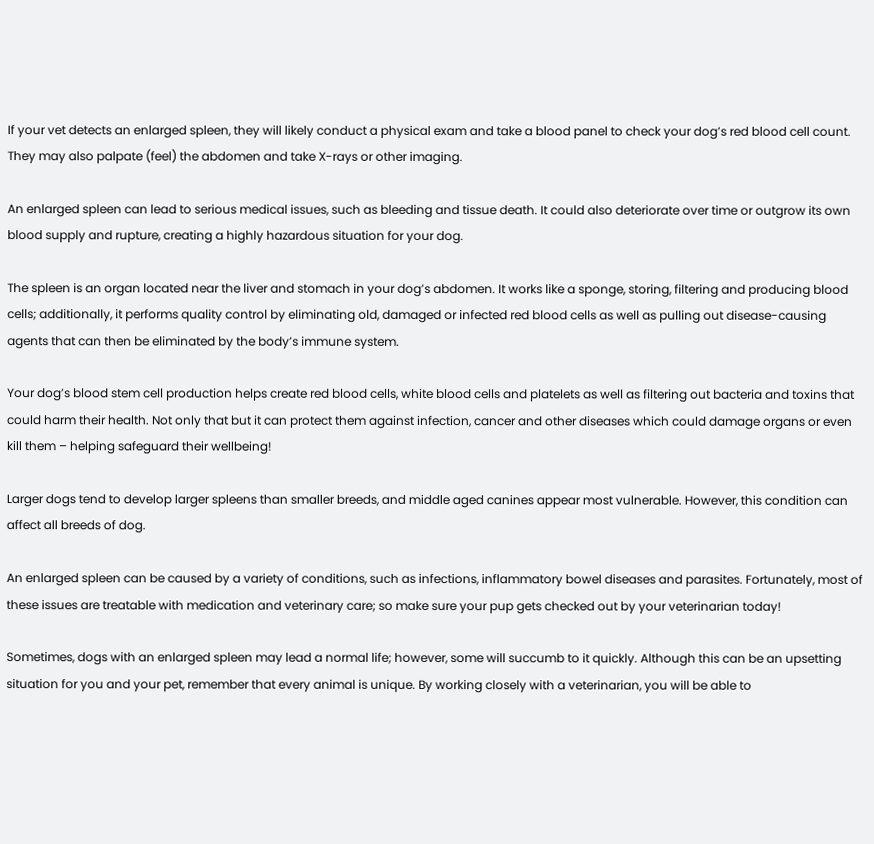If your vet detects an enlarged spleen, they will likely conduct a physical exam and take a blood panel to check your dog’s red blood cell count. They may also palpate (feel) the abdomen and take X-rays or other imaging.

An enlarged spleen can lead to serious medical issues, such as bleeding and tissue death. It could also deteriorate over time or outgrow its own blood supply and rupture, creating a highly hazardous situation for your dog.

The spleen is an organ located near the liver and stomach in your dog’s abdomen. It works like a sponge, storing, filtering and producing blood cells; additionally, it performs quality control by eliminating old, damaged or infected red blood cells as well as pulling out disease-causing agents that can then be eliminated by the body’s immune system.

Your dog’s blood stem cell production helps create red blood cells, white blood cells and platelets as well as filtering out bacteria and toxins that could harm their health. Not only that but it can protect them against infection, cancer and other diseases which could damage organs or even kill them – helping safeguard their wellbeing!

Larger dogs tend to develop larger spleens than smaller breeds, and middle aged canines appear most vulnerable. However, this condition can affect all breeds of dog.

An enlarged spleen can be caused by a variety of conditions, such as infections, inflammatory bowel diseases and parasites. Fortunately, most of these issues are treatable with medication and veterinary care; so make sure your pup gets checked out by your veterinarian today!

Sometimes, dogs with an enlarged spleen may lead a normal life; however, some will succumb to it quickly. Although this can be an upsetting situation for you and your pet, remember that every animal is unique. By working closely with a veterinarian, you will be able to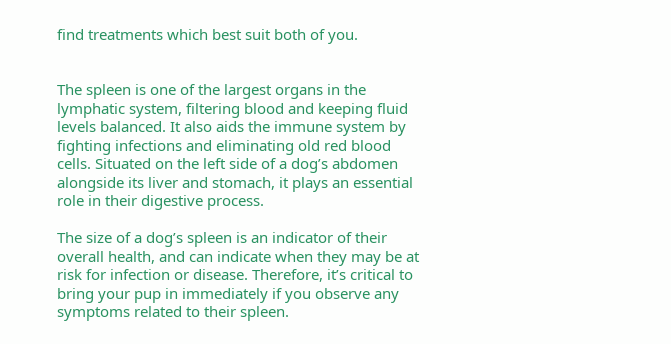find treatments which best suit both of you.


The spleen is one of the largest organs in the lymphatic system, filtering blood and keeping fluid levels balanced. It also aids the immune system by fighting infections and eliminating old red blood cells. Situated on the left side of a dog’s abdomen alongside its liver and stomach, it plays an essential role in their digestive process.

The size of a dog’s spleen is an indicator of their overall health, and can indicate when they may be at risk for infection or disease. Therefore, it’s critical to bring your pup in immediately if you observe any symptoms related to their spleen.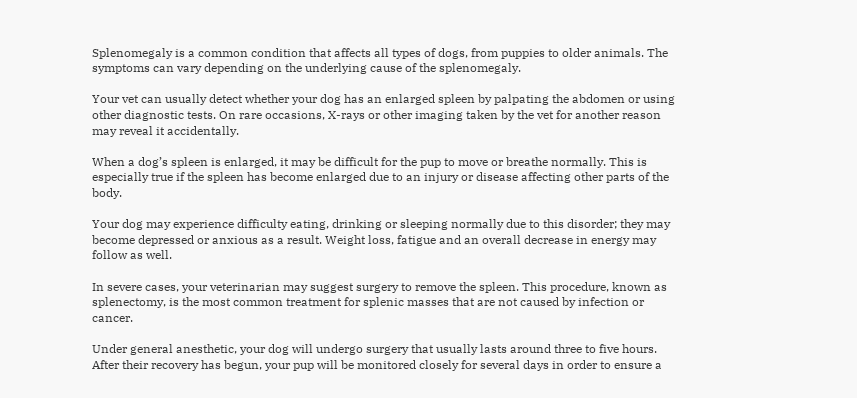Splenomegaly is a common condition that affects all types of dogs, from puppies to older animals. The symptoms can vary depending on the underlying cause of the splenomegaly.

Your vet can usually detect whether your dog has an enlarged spleen by palpating the abdomen or using other diagnostic tests. On rare occasions, X-rays or other imaging taken by the vet for another reason may reveal it accidentally.

When a dog’s spleen is enlarged, it may be difficult for the pup to move or breathe normally. This is especially true if the spleen has become enlarged due to an injury or disease affecting other parts of the body.

Your dog may experience difficulty eating, drinking or sleeping normally due to this disorder; they may become depressed or anxious as a result. Weight loss, fatigue and an overall decrease in energy may follow as well.

In severe cases, your veterinarian may suggest surgery to remove the spleen. This procedure, known as splenectomy, is the most common treatment for splenic masses that are not caused by infection or cancer.

Under general anesthetic, your dog will undergo surgery that usually lasts around three to five hours. After their recovery has begun, your pup will be monitored closely for several days in order to ensure a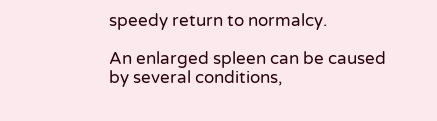speedy return to normalcy.

An enlarged spleen can be caused by several conditions,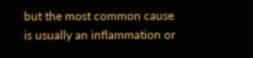but the most common cause is usually an inflammation or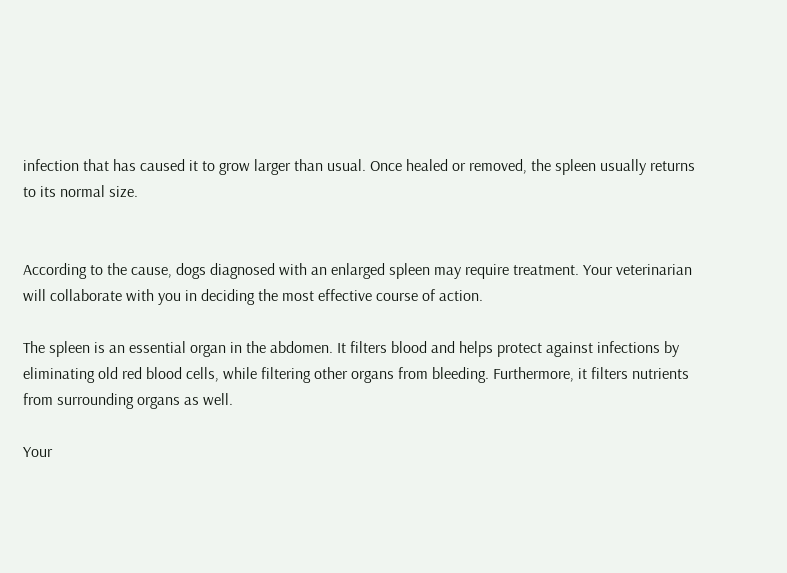infection that has caused it to grow larger than usual. Once healed or removed, the spleen usually returns to its normal size.


According to the cause, dogs diagnosed with an enlarged spleen may require treatment. Your veterinarian will collaborate with you in deciding the most effective course of action.

The spleen is an essential organ in the abdomen. It filters blood and helps protect against infections by eliminating old red blood cells, while filtering other organs from bleeding. Furthermore, it filters nutrients from surrounding organs as well.

Your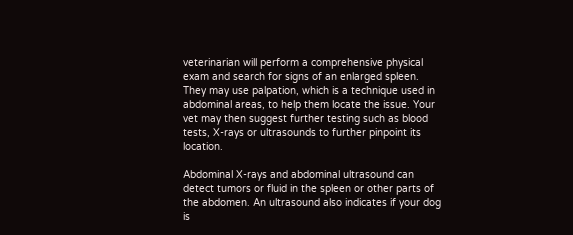veterinarian will perform a comprehensive physical exam and search for signs of an enlarged spleen. They may use palpation, which is a technique used in abdominal areas, to help them locate the issue. Your vet may then suggest further testing such as blood tests, X-rays or ultrasounds to further pinpoint its location.

Abdominal X-rays and abdominal ultrasound can detect tumors or fluid in the spleen or other parts of the abdomen. An ultrasound also indicates if your dog is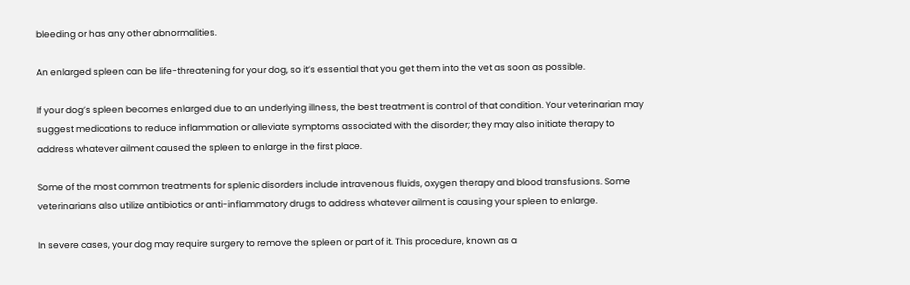bleeding or has any other abnormalities.

An enlarged spleen can be life-threatening for your dog, so it’s essential that you get them into the vet as soon as possible.

If your dog’s spleen becomes enlarged due to an underlying illness, the best treatment is control of that condition. Your veterinarian may suggest medications to reduce inflammation or alleviate symptoms associated with the disorder; they may also initiate therapy to address whatever ailment caused the spleen to enlarge in the first place.

Some of the most common treatments for splenic disorders include intravenous fluids, oxygen therapy and blood transfusions. Some veterinarians also utilize antibiotics or anti-inflammatory drugs to address whatever ailment is causing your spleen to enlarge.

In severe cases, your dog may require surgery to remove the spleen or part of it. This procedure, known as a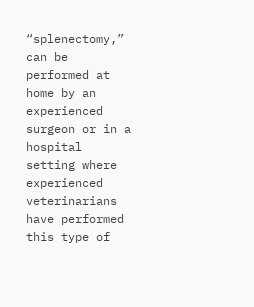“splenectomy,” can be performed at home by an experienced surgeon or in a hospital setting where experienced veterinarians have performed this type of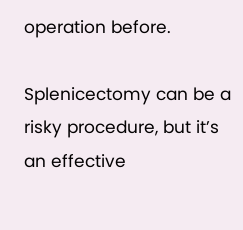operation before.

Splenicectomy can be a risky procedure, but it’s an effective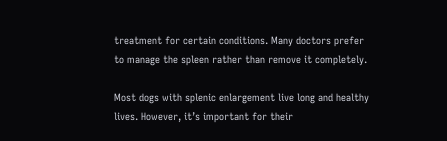treatment for certain conditions. Many doctors prefer to manage the spleen rather than remove it completely.

Most dogs with splenic enlargement live long and healthy lives. However, it’s important for their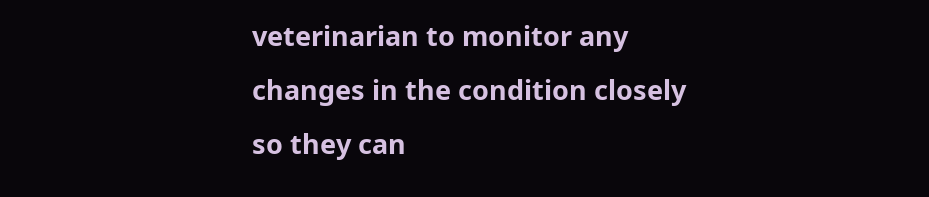veterinarian to monitor any changes in the condition closely so they can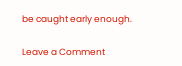be caught early enough.

Leave a Comment